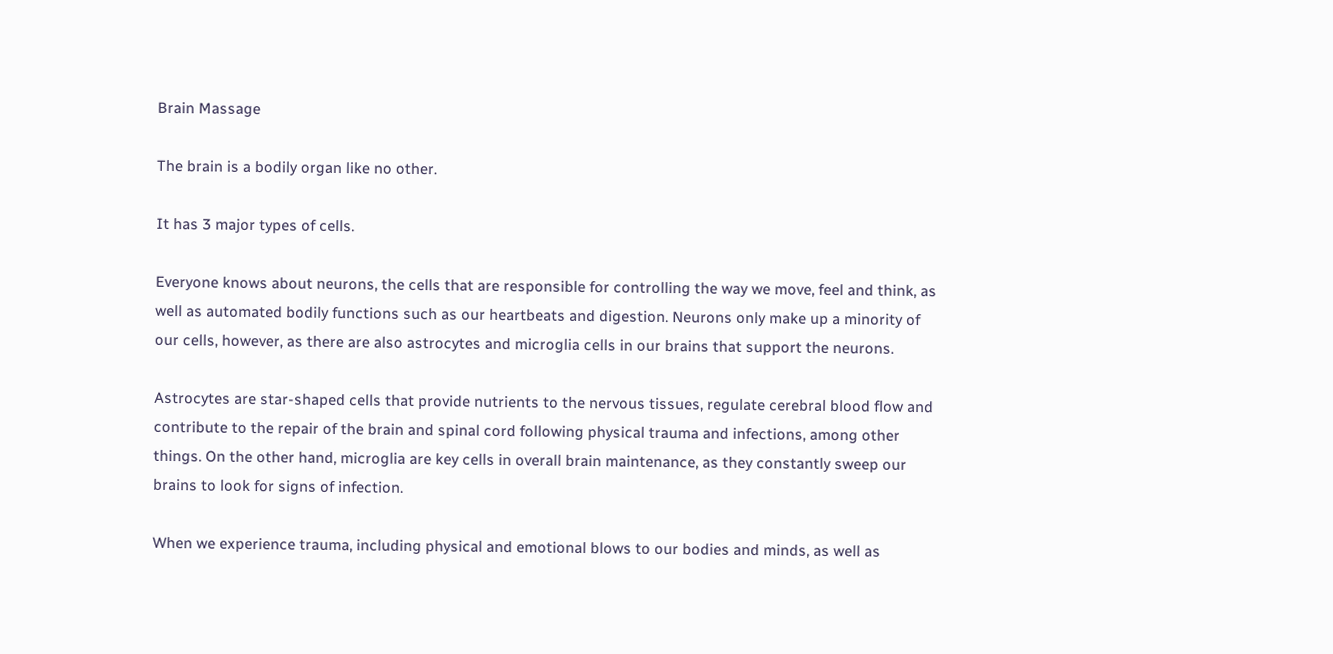Brain Massage

The brain is a bodily organ like no other.

It has 3 major types of cells.

Everyone knows about neurons, the cells that are responsible for controlling the way we move, feel and think, as well as automated bodily functions such as our heartbeats and digestion. Neurons only make up a minority of our cells, however, as there are also astrocytes and microglia cells in our brains that support the neurons.

Astrocytes are star-shaped cells that provide nutrients to the nervous tissues, regulate cerebral blood flow and contribute to the repair of the brain and spinal cord following physical trauma and infections, among other things. On the other hand, microglia are key cells in overall brain maintenance, as they constantly sweep our brains to look for signs of infection.

When we experience trauma, including physical and emotional blows to our bodies and minds, as well as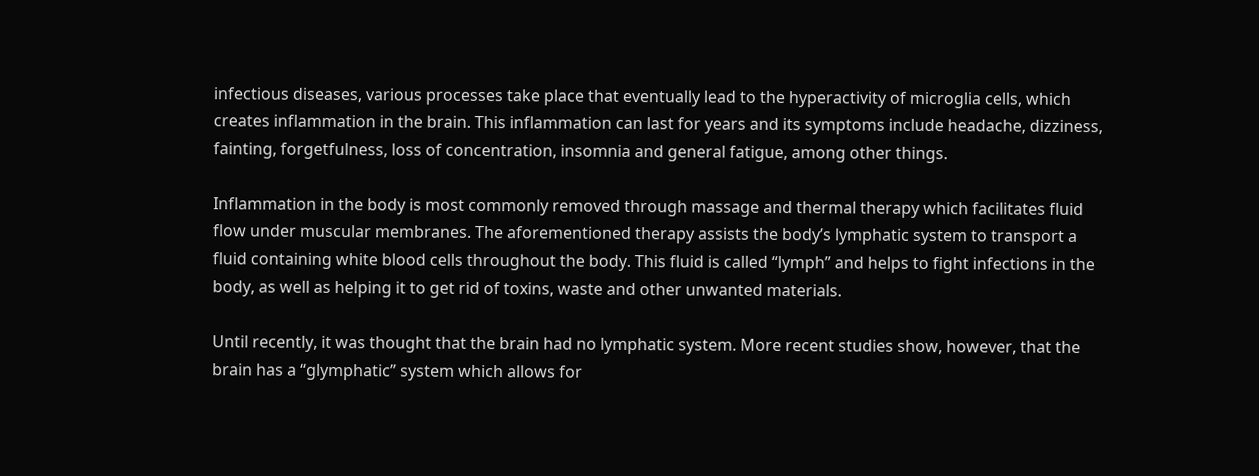infectious diseases, various processes take place that eventually lead to the hyperactivity of microglia cells, which creates inflammation in the brain. This inflammation can last for years and its symptoms include headache, dizziness, fainting, forgetfulness, loss of concentration, insomnia and general fatigue, among other things.

Inflammation in the body is most commonly removed through massage and thermal therapy which facilitates fluid flow under muscular membranes. The aforementioned therapy assists the body’s lymphatic system to transport a fluid containing white blood cells throughout the body. This fluid is called “lymph” and helps to fight infections in the body, as well as helping it to get rid of toxins, waste and other unwanted materials.

Until recently, it was thought that the brain had no lymphatic system. More recent studies show, however, that the brain has a “glymphatic” system which allows for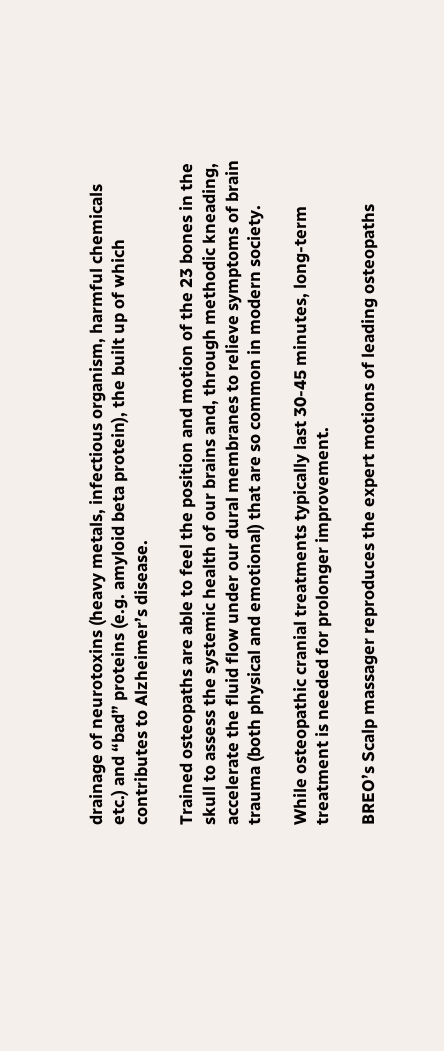drainage of neurotoxins (heavy metals, infectious organism, harmful chemicals etc.) and “bad” proteins (e.g. amyloid beta protein), the built up of which contributes to Alzheimer’s disease.

Trained osteopaths are able to feel the position and motion of the 23 bones in the skull to assess the systemic health of our brains and, through methodic kneading, accelerate the fluid flow under our dural membranes to relieve symptoms of brain trauma (both physical and emotional) that are so common in modern society.

While osteopathic cranial treatments typically last 30-45 minutes, long-term treatment is needed for prolonger improvement.

BREO’s Scalp massager reproduces the expert motions of leading osteopaths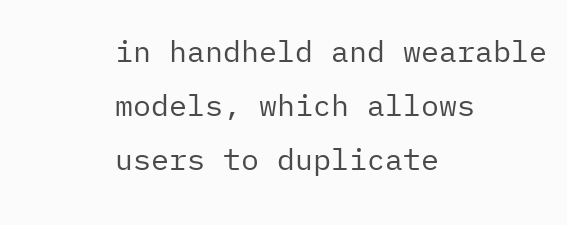in handheld and wearable models, which allows users to duplicate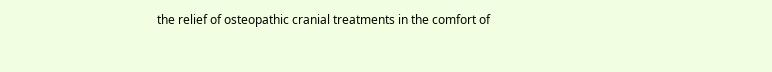the relief of osteopathic cranial treatments in the comfort of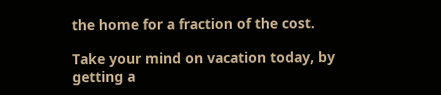the home for a fraction of the cost.

Take your mind on vacation today, by getting a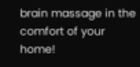brain massage in the comfort of your home!